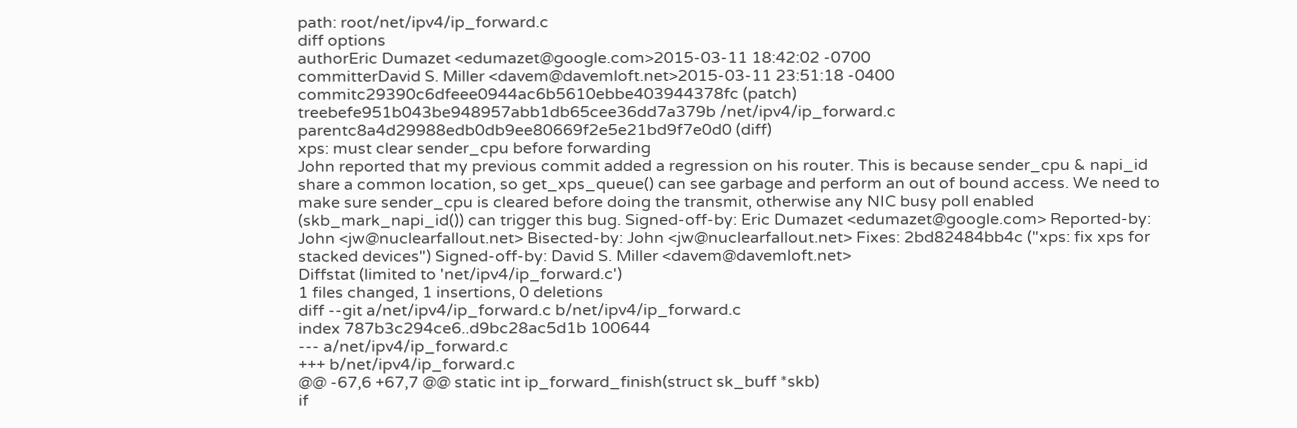path: root/net/ipv4/ip_forward.c
diff options
authorEric Dumazet <edumazet@google.com>2015-03-11 18:42:02 -0700
committerDavid S. Miller <davem@davemloft.net>2015-03-11 23:51:18 -0400
commitc29390c6dfeee0944ac6b5610ebbe403944378fc (patch)
treebefe951b043be948957abb1db65cee36dd7a379b /net/ipv4/ip_forward.c
parentc8a4d29988edb0db9ee80669f2e5e21bd9f7e0d0 (diff)
xps: must clear sender_cpu before forwarding
John reported that my previous commit added a regression on his router. This is because sender_cpu & napi_id share a common location, so get_xps_queue() can see garbage and perform an out of bound access. We need to make sure sender_cpu is cleared before doing the transmit, otherwise any NIC busy poll enabled (skb_mark_napi_id()) can trigger this bug. Signed-off-by: Eric Dumazet <edumazet@google.com> Reported-by: John <jw@nuclearfallout.net> Bisected-by: John <jw@nuclearfallout.net> Fixes: 2bd82484bb4c ("xps: fix xps for stacked devices") Signed-off-by: David S. Miller <davem@davemloft.net>
Diffstat (limited to 'net/ipv4/ip_forward.c')
1 files changed, 1 insertions, 0 deletions
diff --git a/net/ipv4/ip_forward.c b/net/ipv4/ip_forward.c
index 787b3c294ce6..d9bc28ac5d1b 100644
--- a/net/ipv4/ip_forward.c
+++ b/net/ipv4/ip_forward.c
@@ -67,6 +67,7 @@ static int ip_forward_finish(struct sk_buff *skb)
if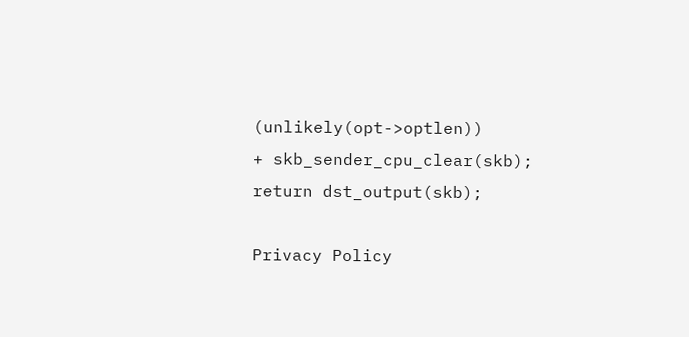(unlikely(opt->optlen))
+ skb_sender_cpu_clear(skb);
return dst_output(skb);

Privacy Policy